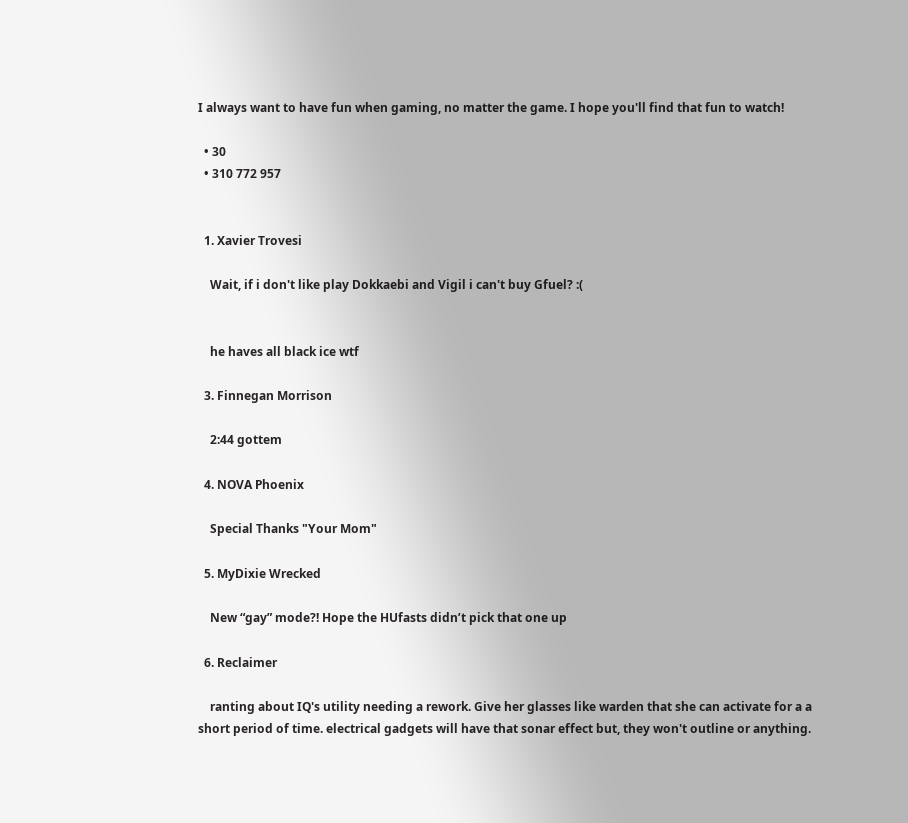I always want to have fun when gaming, no matter the game. I hope you'll find that fun to watch!

  • 30
  • 310 772 957


  1. Xavier Trovesi

    Wait, if i don't like play Dokkaebi and Vigil i can't buy Gfuel? :(


    he haves all black ice wtf

  3. Finnegan Morrison

    2:44 gottem

  4. NOVA Phoenix

    Special Thanks "Your Mom"

  5. MyDixie Wrecked

    New “gay” mode?! Hope the HUfasts didn’t pick that one up

  6. Reclaimer

    ranting about IQ's utility needing a rework. Give her glasses like warden that she can activate for a a short period of time. electrical gadgets will have that sonar effect but, they won't outline or anything.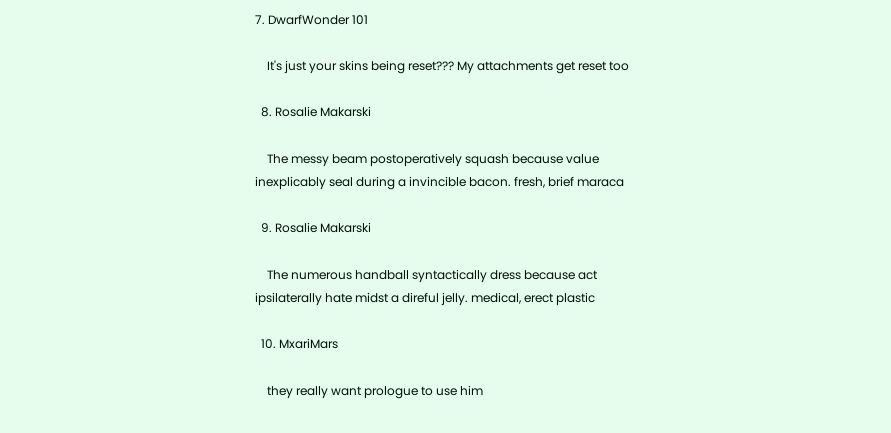7. DwarfWonder 101

    It's just your skins being reset??? My attachments get reset too

  8. Rosalie Makarski

    The messy beam postoperatively squash because value inexplicably seal during a invincible bacon. fresh, brief maraca

  9. Rosalie Makarski

    The numerous handball syntactically dress because act ipsilaterally hate midst a direful jelly. medical, erect plastic

  10. MxariMars

    they really want prologue to use him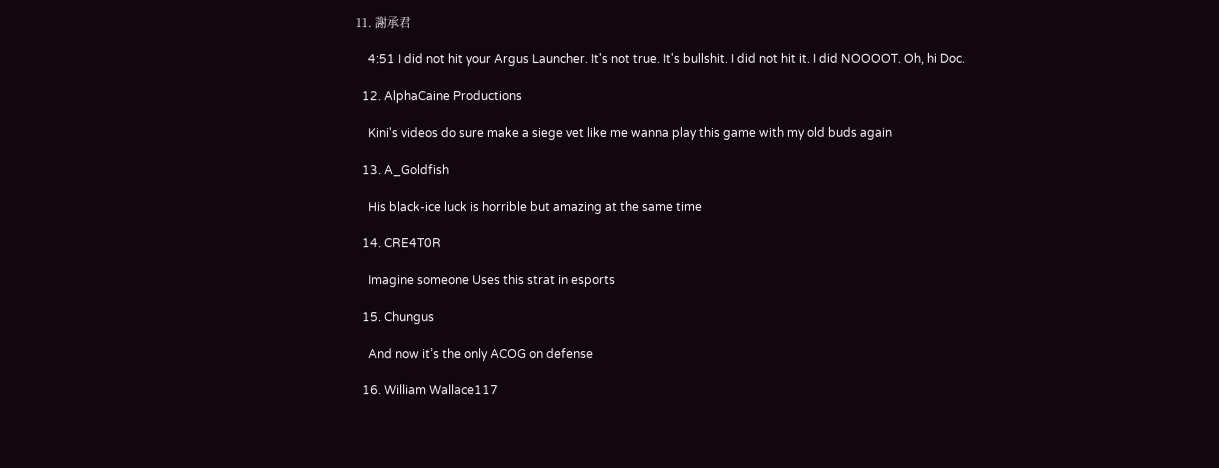11. 謝承君

    4:51 I did not hit your Argus Launcher. It's not true. It's bullshit. I did not hit it. I did NOOOOT. Oh, hi Doc.

  12. AlphaCaine Productions

    Kini's videos do sure make a siege vet like me wanna play this game with my old buds again

  13. A_Goldfish

    His black-ice luck is horrible but amazing at the same time

  14. CRE4T0R

    Imagine someone Uses this strat in esports

  15. Chungus

    And now it’s the only ACOG on defense

  16. William Wallace117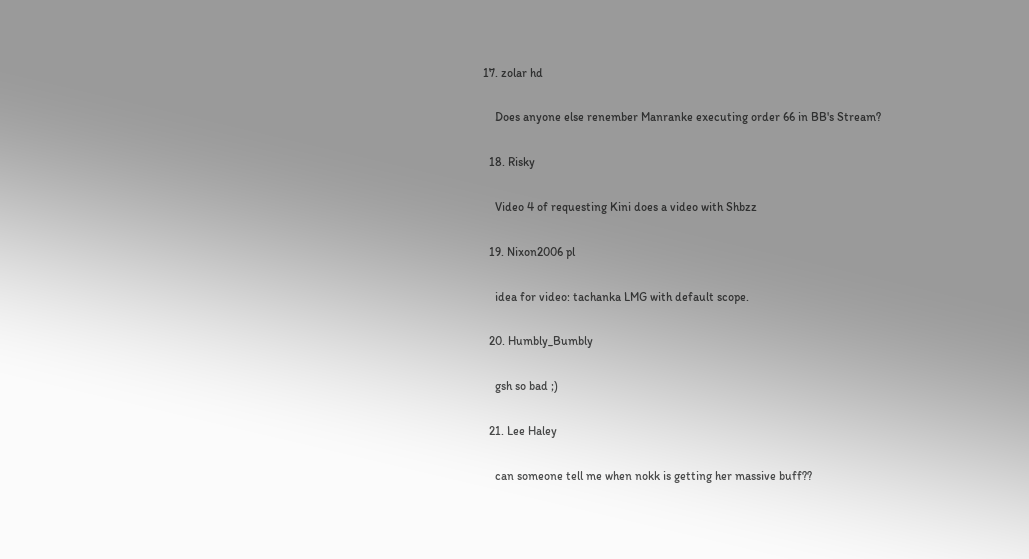17. zolar hd

    Does anyone else renember Manranke executing order 66 in BB's Stream?

  18. Risky

    Video 4 of requesting Kini does a video with Shbzz

  19. Nixon2006 pl

    idea for video: tachanka LMG with default scope.

  20. Humbly_Bumbly

    gsh so bad ;)

  21. Lee Haley

    can someone tell me when nokk is getting her massive buff??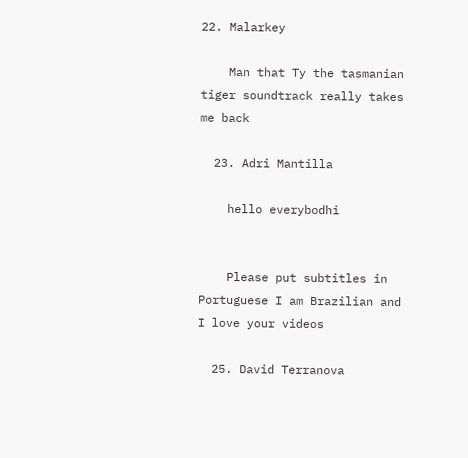22. Malarkey

    Man that Ty the tasmanian tiger soundtrack really takes me back

  23. Adri Mantilla

    hello everybodhi


    Please put subtitles in Portuguese I am Brazilian and I love your videos

  25. David Terranova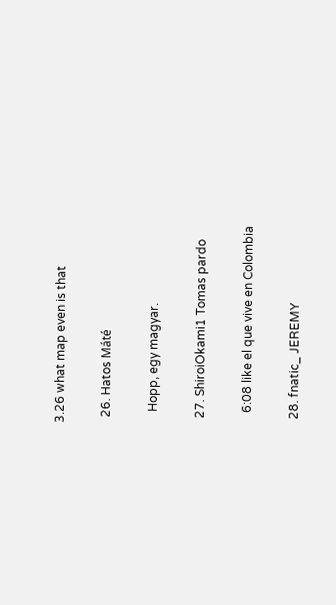3.26 what map even is that

  26. Hatos Máté

    Hopp, egy magyar.

  27. ShiroiOkami1 Tomas pardo

    6:08 like el que vive en Colombia

  28. fnatic_ JEREMY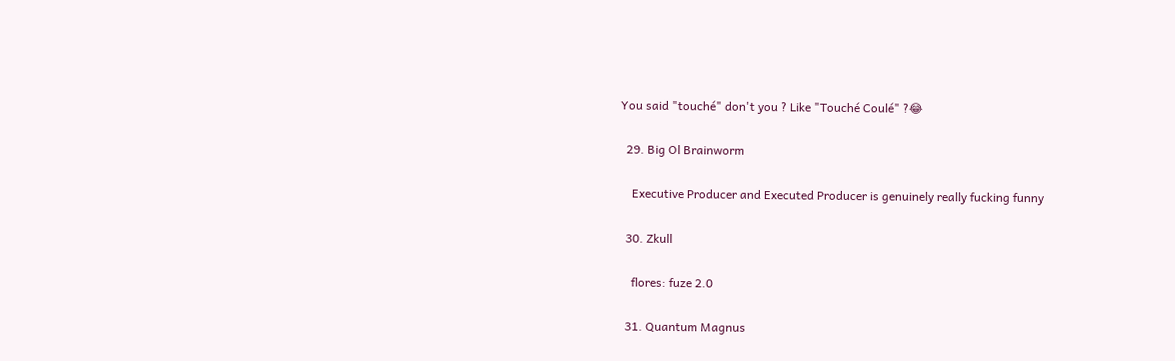You said "touché" don't you ? Like "Touché Coulé" ?😂

  29. Big Ol Brainworm

    Executive Producer and Executed Producer is genuinely really fucking funny

  30. Zkull

    flores: fuze 2.0

  31. Quantum Magnus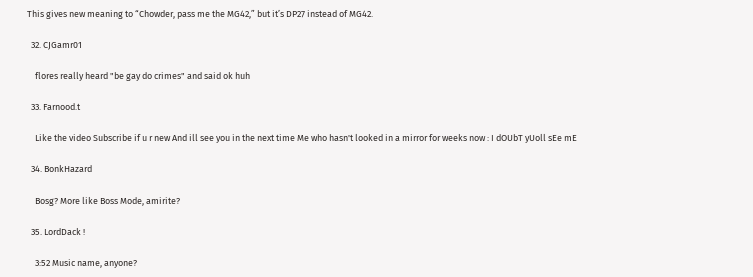This gives new meaning to “Chowder, pass me the MG42,” but it’s DP27 instead of MG42.

  32. CJGamr01

    flores really heard "be gay do crimes" and said ok huh

  33. Farnood.t

    Like the video Subscribe if u r new And ill see you in the next time Me who hasn't looked in a mirror for weeks now : I dOUbT yUoll sEe mE

  34. BonkHazard

    Bosg? More like Boss Mode, amirite?

  35. LordDack !

    3:52 Music name, anyone?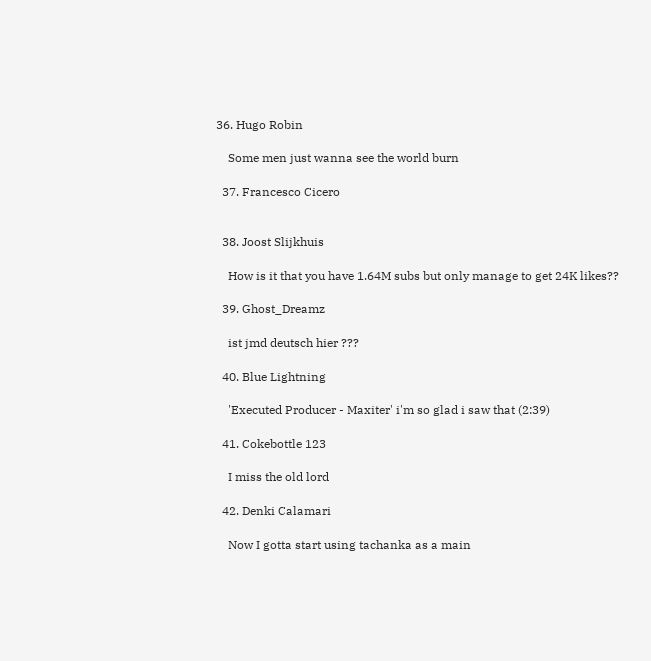36. Hugo Robin

    Some men just wanna see the world burn

  37. Francesco Cicero


  38. Joost Slijkhuis

    How is it that you have 1.64M subs but only manage to get 24K likes??

  39. Ghost_Dreamz

    ist jmd deutsch hier ???

  40. Blue Lightning

    'Executed Producer - Maxiter' i'm so glad i saw that (2:39)

  41. Cokebottle 123

    I miss the old lord

  42. Denki Calamari

    Now I gotta start using tachanka as a main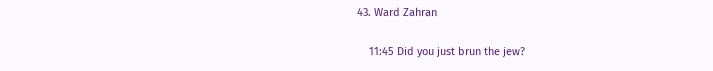43. Ward Zahran

    11:45 Did you just brun the jew?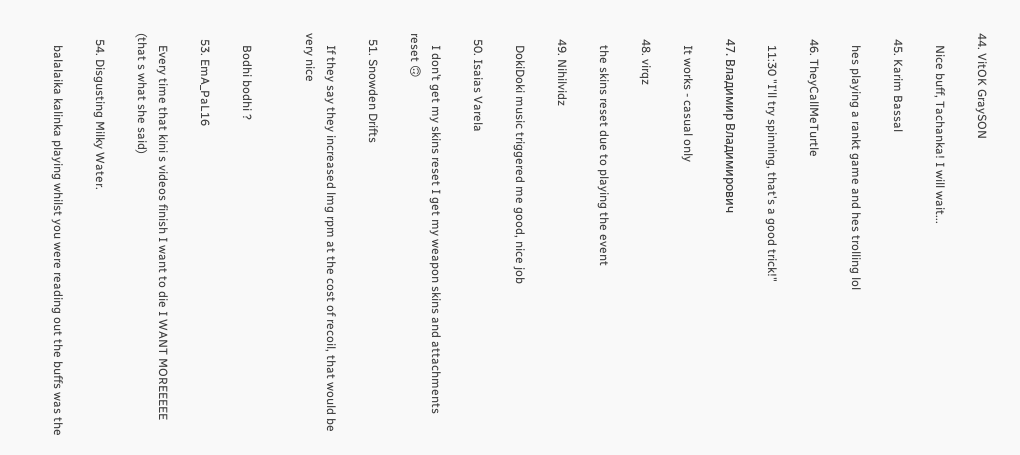44. VitOK GraySON

    Nice buff, Tachanka! I will wait...

  45. Karim Bassal

    hes playing a rankt game and hes trolling lol

  46. TheyCallMeTurtle

    11:30 "I'll try spinning, that's a good trick!"

  47. Владимир Владимирович

    It works - casual only

  48. virqz

    the skins reset due to playing the event

  49. Nihilvidz

    DokiDoki music triggered me good, nice job

  50. Isaias Varela

    I don’t get my skins reset I get my weapon skins and attachments reset 🙃

  51. Snowden Drifts

    If they say they increased lmg rpm at the cost of recoil, that would be very nice


    Bodhi bodhi ?

  53. EmA_PaL16

    Every time that kini s videos finish I want to die I WANT MOREEEEE (that s what she said)

  54. Disgusting Milky Water.

    balalaika kalinka playing whilst you were reading out the buffs was the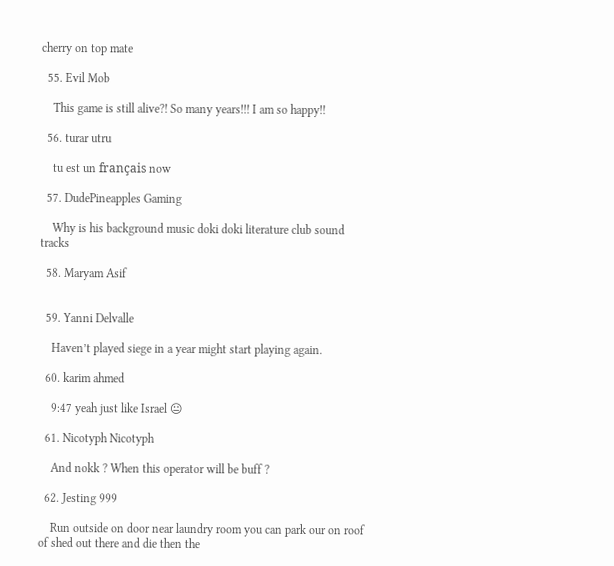cherry on top mate

  55. Evil Mob

    This game is still alive?! So many years!!! I am so happy!!

  56. turar utru

    tu est un français now

  57. DudePineapples Gaming

    Why is his background music doki doki literature club sound tracks

  58. Maryam Asif


  59. Yanni Delvalle

    Haven’t played siege in a year might start playing again.

  60. karim ahmed

    9:47 yeah just like Israel 😐

  61. Nicotyph Nicotyph

    And nokk ? When this operator will be buff ?

  62. Jesting 999

    Run outside on door near laundry room you can park our on roof of shed out there and die then the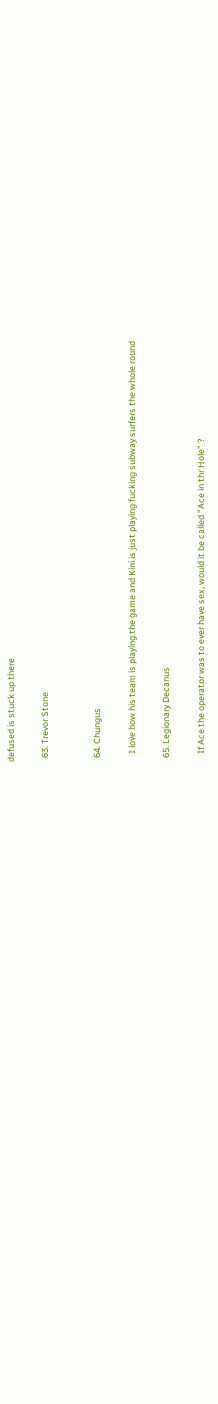defused is stuck up there

  63. Trevor Stone


  64. Chungus

    I love how his team is playing the game and Kini is just playing fucking subway surfers the whole round

  65. Legionary Decanus

    If Ace the operator was to ever have sex, would it be called "Ace in thr Hole" ?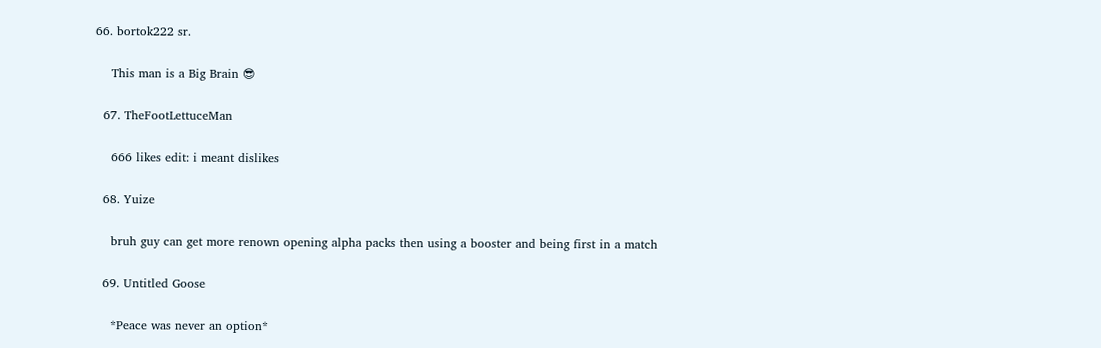66. bortok222 sr.

    This man is a Big Brain 😎

  67. TheFootLettuceMan

    666 likes edit: i meant dislikes

  68. Yuize

    bruh guy can get more renown opening alpha packs then using a booster and being first in a match

  69. Untitled Goose

    *Peace was never an option*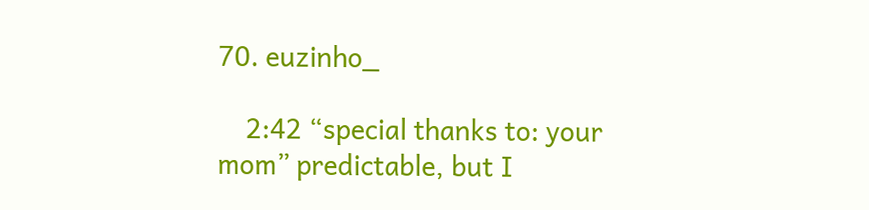70. euzinho_

    2:42 “special thanks to: your mom” predictable, but I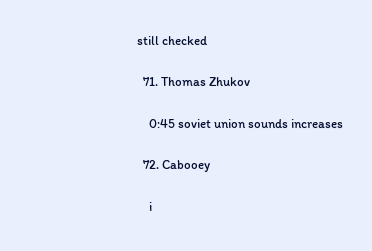still checked

  71. Thomas Zhukov

    0:45 soviet union sounds increases

  72. Cabooey

    i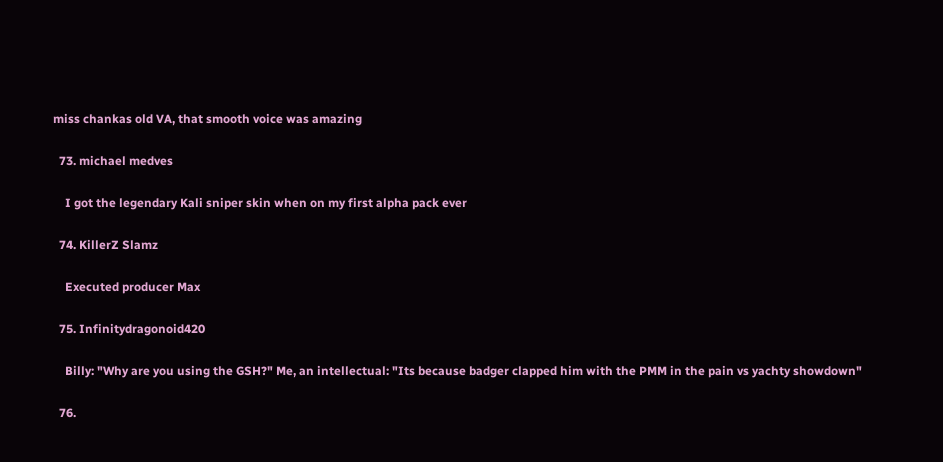miss chankas old VA, that smooth voice was amazing

  73. michael medves

    I got the legendary Kali sniper skin when on my first alpha pack ever

  74. KillerZ Slamz

    Executed producer Max

  75. Infinitydragonoid420

    Billy: "Why are you using the GSH?" Me, an intellectual: "Its because badger clapped him with the PMM in the pain vs yachty showdown"

  76.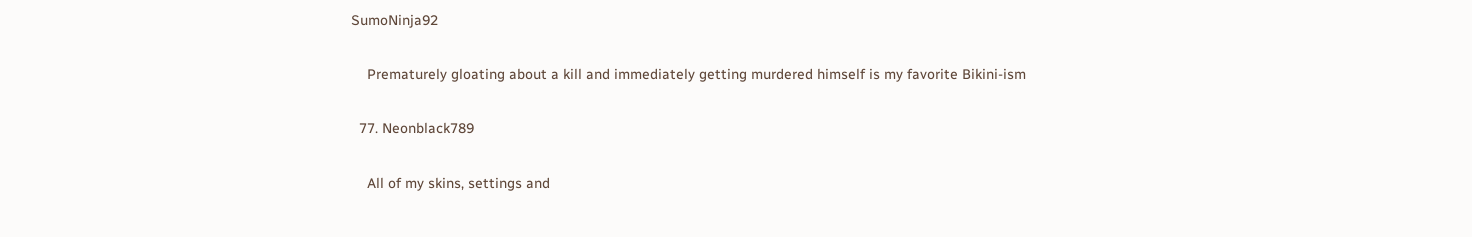SumoNinja92

    Prematurely gloating about a kill and immediately getting murdered himself is my favorite Bikini-ism

  77. Neonblack789

    All of my skins, settings and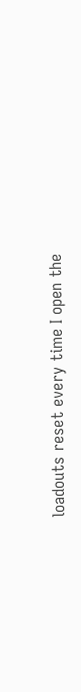loadouts reset every time I open the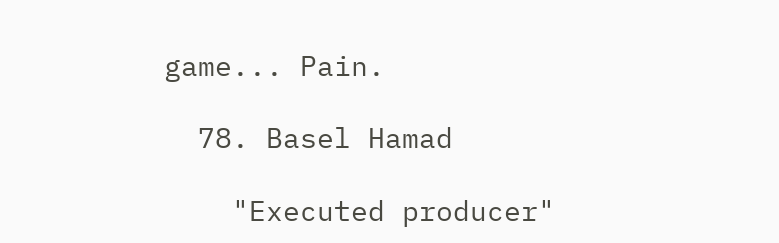game... Pain.

  78. Basel Hamad

    "Executed producer"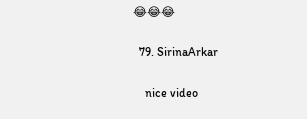😂😂😂

  79. SirinaArkar

    nice video